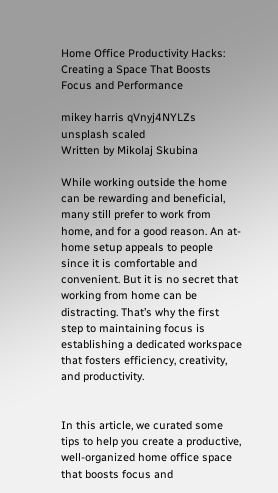Home Office Productivity Hacks: Creating a Space That Boosts Focus and Performance

mikey harris qVnyj4NYLZs unsplash scaled
Written by Mikolaj Skubina

While working outside the home can be rewarding and beneficial, many still prefer to work from home, and for a good reason. An at-home setup appeals to people since it is comfortable and convenient. But it is no secret that working from home can be distracting. That’s why the first step to maintaining focus is establishing a dedicated workspace that fosters efficiency, creativity, and productivity.


In this article, we curated some tips to help you create a productive, well-organized home office space that boosts focus and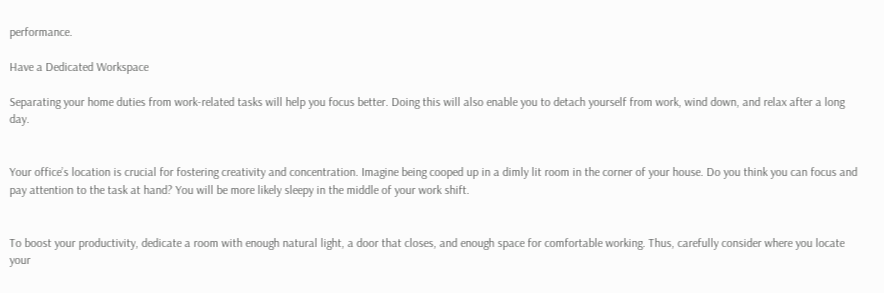performance.

Have a Dedicated Workspace

Separating your home duties from work-related tasks will help you focus better. Doing this will also enable you to detach yourself from work, wind down, and relax after a long day.


Your office’s location is crucial for fostering creativity and concentration. Imagine being cooped up in a dimly lit room in the corner of your house. Do you think you can focus and pay attention to the task at hand? You will be more likely sleepy in the middle of your work shift.


To boost your productivity, dedicate a room with enough natural light, a door that closes, and enough space for comfortable working. Thus, carefully consider where you locate your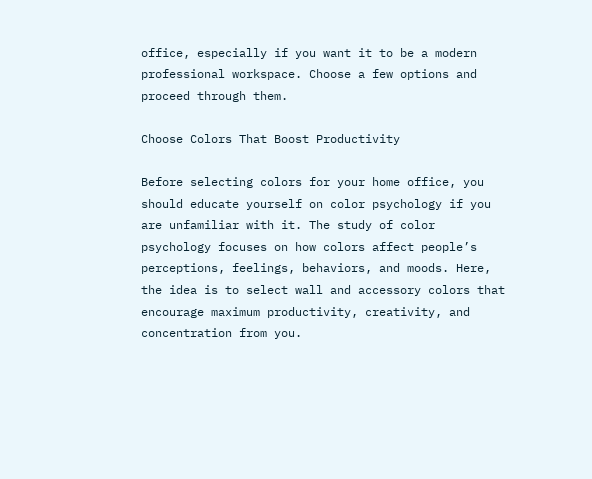office, especially if you want it to be a modern professional workspace. Choose a few options and proceed through them.

Choose Colors That Boost Productivity

Before selecting colors for your home office, you should educate yourself on color psychology if you are unfamiliar with it. The study of color psychology focuses on how colors affect people’s perceptions, feelings, behaviors, and moods. Here, the idea is to select wall and accessory colors that encourage maximum productivity, creativity, and concentration from you.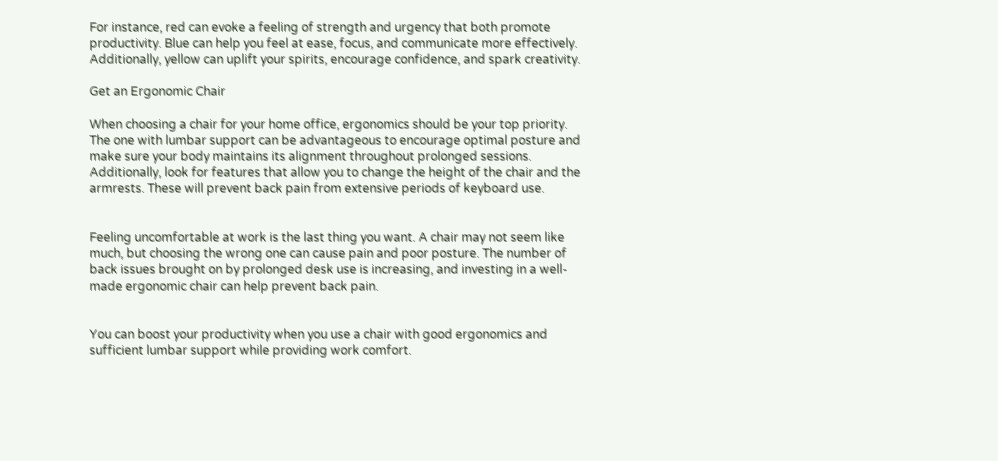For instance, red can evoke a feeling of strength and urgency that both promote productivity. Blue can help you feel at ease, focus, and communicate more effectively. Additionally, yellow can uplift your spirits, encourage confidence, and spark creativity.

Get an Ergonomic Chair

When choosing a chair for your home office, ergonomics should be your top priority. The one with lumbar support can be advantageous to encourage optimal posture and make sure your body maintains its alignment throughout prolonged sessions. Additionally, look for features that allow you to change the height of the chair and the armrests. These will prevent back pain from extensive periods of keyboard use.


Feeling uncomfortable at work is the last thing you want. A chair may not seem like much, but choosing the wrong one can cause pain and poor posture. The number of back issues brought on by prolonged desk use is increasing, and investing in a well-made ergonomic chair can help prevent back pain.


You can boost your productivity when you use a chair with good ergonomics and sufficient lumbar support while providing work comfort.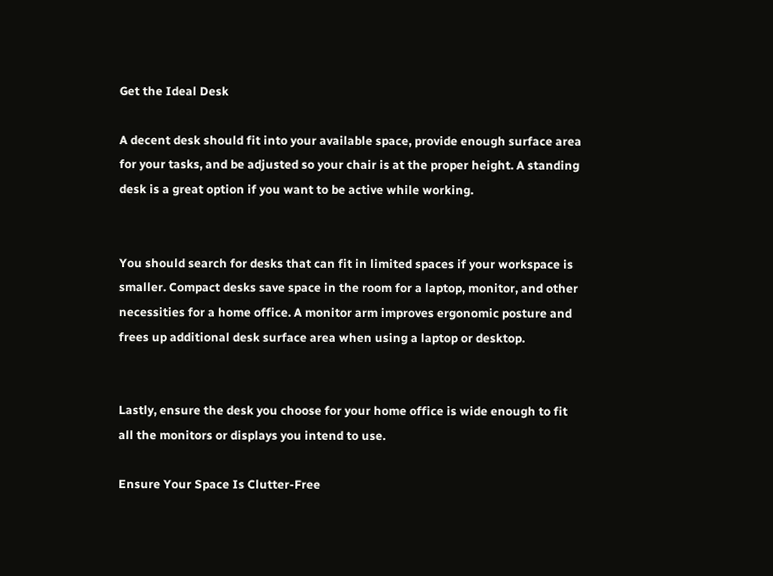Get the Ideal Desk

A decent desk should fit into your available space, provide enough surface area for your tasks, and be adjusted so your chair is at the proper height. A standing desk is a great option if you want to be active while working.


You should search for desks that can fit in limited spaces if your workspace is smaller. Compact desks save space in the room for a laptop, monitor, and other necessities for a home office. A monitor arm improves ergonomic posture and frees up additional desk surface area when using a laptop or desktop.


Lastly, ensure the desk you choose for your home office is wide enough to fit all the monitors or displays you intend to use.

Ensure Your Space Is Clutter-Free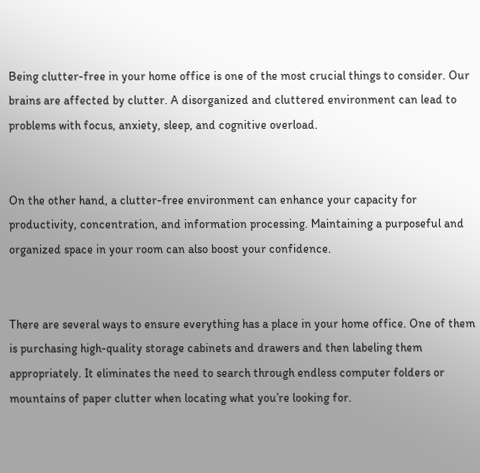Being clutter-free in your home office is one of the most crucial things to consider. Our brains are affected by clutter. A disorganized and cluttered environment can lead to problems with focus, anxiety, sleep, and cognitive overload.


On the other hand, a clutter-free environment can enhance your capacity for productivity, concentration, and information processing. Maintaining a purposeful and organized space in your room can also boost your confidence.


There are several ways to ensure everything has a place in your home office. One of them is purchasing high-quality storage cabinets and drawers and then labeling them appropriately. It eliminates the need to search through endless computer folders or mountains of paper clutter when locating what you’re looking for.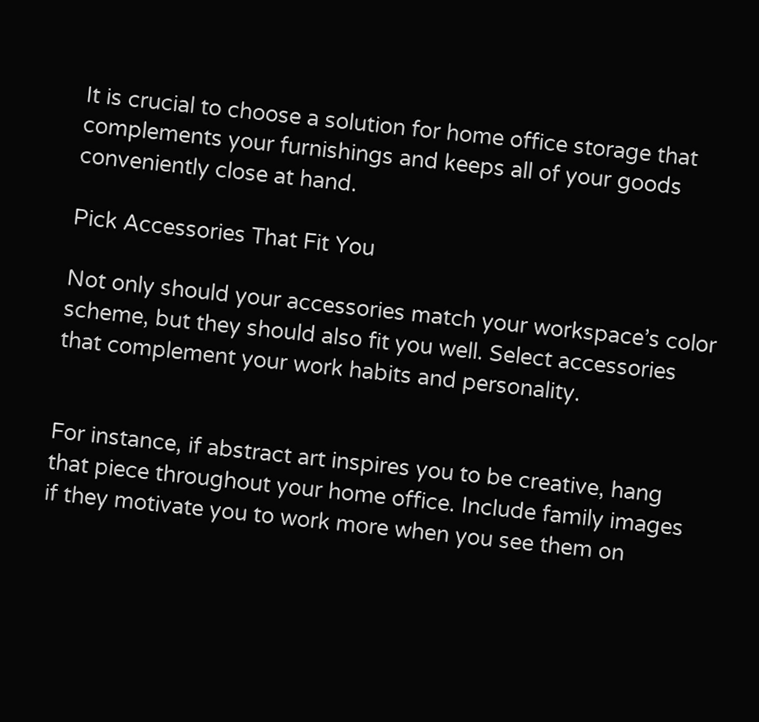It is crucial to choose a solution for home office storage that complements your furnishings and keeps all of your goods conveniently close at hand.

Pick Accessories That Fit You

Not only should your accessories match your workspace’s color scheme, but they should also fit you well. Select accessories that complement your work habits and personality.


For instance, if abstract art inspires you to be creative, hang that piece throughout your home office. Include family images if they motivate you to work more when you see them on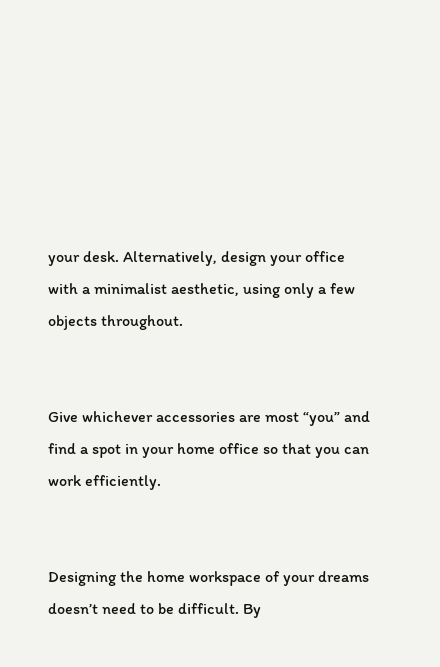your desk. Alternatively, design your office with a minimalist aesthetic, using only a few objects throughout.


Give whichever accessories are most “you” and find a spot in your home office so that you can work efficiently.


Designing the home workspace of your dreams doesn’t need to be difficult. By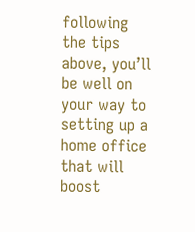following the tips above, you’ll be well on your way to setting up a home office that will boost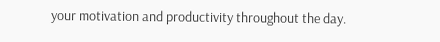your motivation and productivity throughout the day.